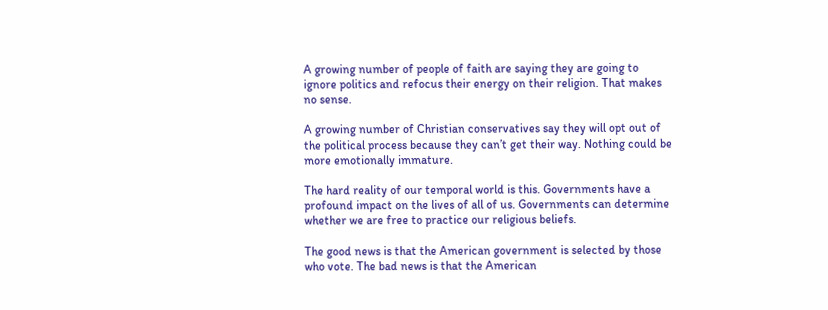A growing number of people of faith are saying they are going to
ignore politics and refocus their energy on their religion. That makes
no sense.

A growing number of Christian conservatives say they will opt out of
the political process because they can’t get their way. Nothing could be
more emotionally immature.

The hard reality of our temporal world is this. Governments have a
profound impact on the lives of all of us. Governments can determine
whether we are free to practice our religious beliefs.

The good news is that the American government is selected by those
who vote. The bad news is that the American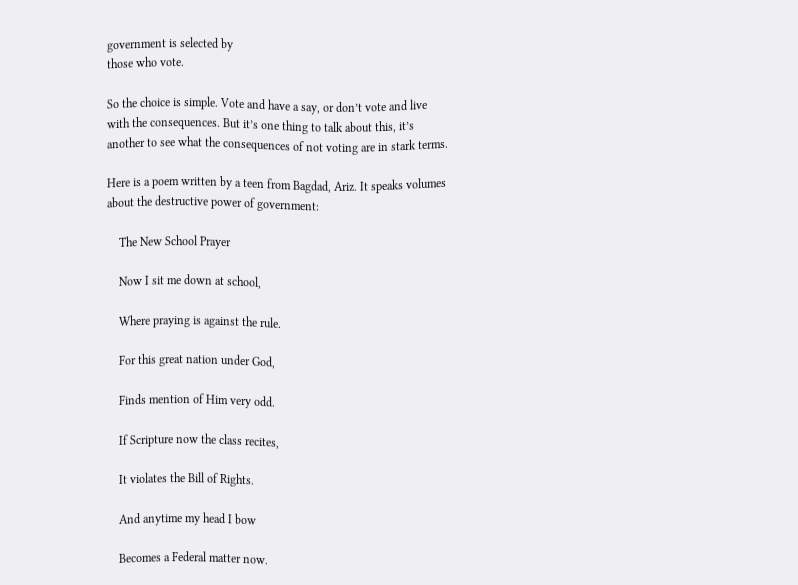government is selected by
those who vote.

So the choice is simple. Vote and have a say, or don’t vote and live
with the consequences. But it’s one thing to talk about this, it’s
another to see what the consequences of not voting are in stark terms.

Here is a poem written by a teen from Bagdad, Ariz. It speaks volumes
about the destructive power of government:

    The New School Prayer

    Now I sit me down at school,

    Where praying is against the rule.

    For this great nation under God,

    Finds mention of Him very odd.

    If Scripture now the class recites,

    It violates the Bill of Rights.

    And anytime my head I bow

    Becomes a Federal matter now.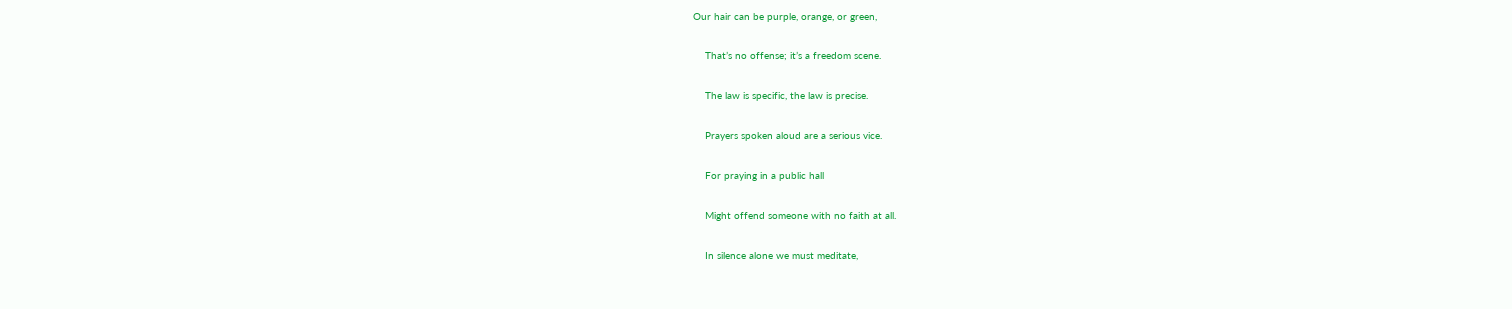Our hair can be purple, orange, or green,

    That’s no offense; it’s a freedom scene.

    The law is specific, the law is precise.

    Prayers spoken aloud are a serious vice.

    For praying in a public hall

    Might offend someone with no faith at all.

    In silence alone we must meditate,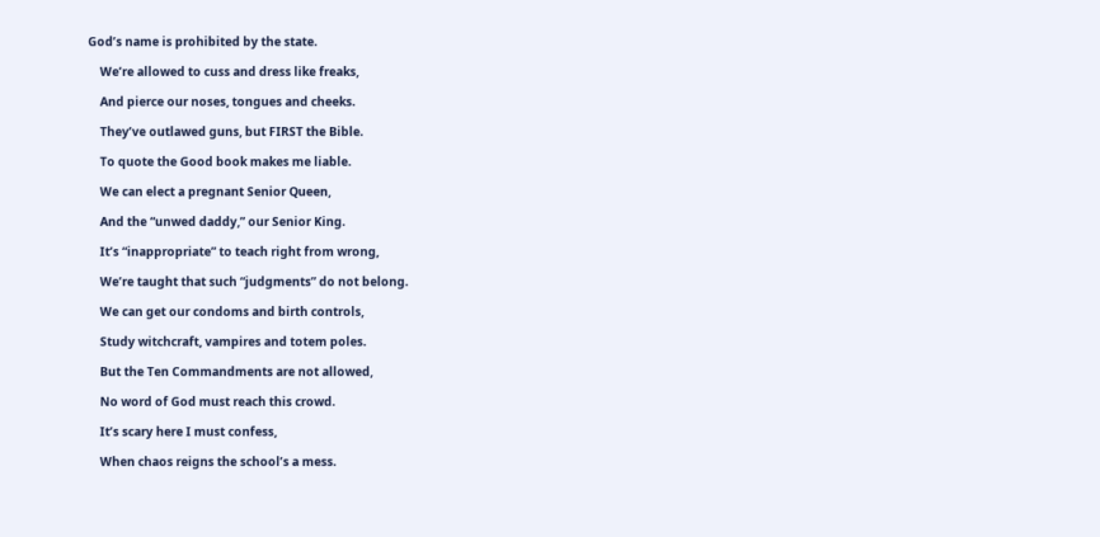God’s name is prohibited by the state.

    We’re allowed to cuss and dress like freaks,

    And pierce our noses, tongues and cheeks.

    They’ve outlawed guns, but FIRST the Bible.

    To quote the Good book makes me liable.

    We can elect a pregnant Senior Queen,

    And the “unwed daddy,” our Senior King.

    It’s “inappropriate” to teach right from wrong,

    We’re taught that such “judgments” do not belong.

    We can get our condoms and birth controls,

    Study witchcraft, vampires and totem poles.

    But the Ten Commandments are not allowed,

    No word of God must reach this crowd.

    It’s scary here I must confess,

    When chaos reigns the school’s a mess.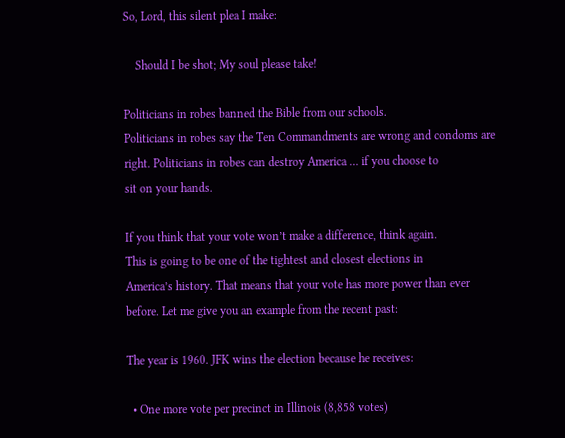So, Lord, this silent plea I make:

    Should I be shot; My soul please take!

Politicians in robes banned the Bible from our schools.
Politicians in robes say the Ten Commandments are wrong and condoms are
right. Politicians in robes can destroy America … if you choose to
sit on your hands.

If you think that your vote won’t make a difference, think again.
This is going to be one of the tightest and closest elections in
America’s history. That means that your vote has more power than ever
before. Let me give you an example from the recent past:

The year is 1960. JFK wins the election because he receives:

  • One more vote per precinct in Illinois (8,858 votes)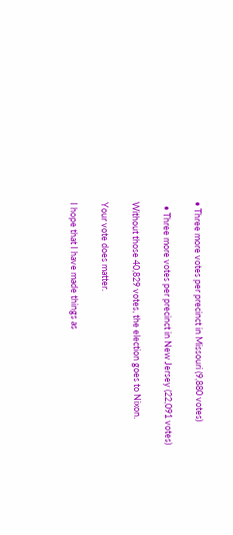• Three more votes per precinct in Missouri (9,880 votes)

  • Three more votes per precinct in New Jersey (22,091 votes)

Without those 40,829 votes, the election goes to Nixon.

Your vote does matter.

I hope that I have made things as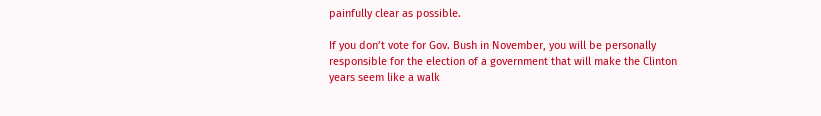painfully clear as possible.

If you don’t vote for Gov. Bush in November, you will be personally
responsible for the election of a government that will make the Clinton
years seem like a walk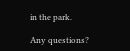in the park.

Any questions?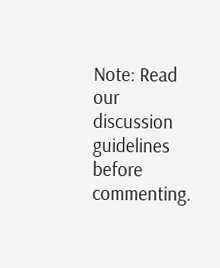Note: Read our discussion guidelines before commenting.